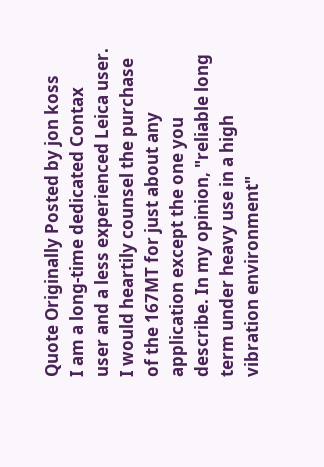Quote Originally Posted by jon koss
I am a long-time dedicated Contax user and a less experienced Leica user.
I would heartily counsel the purchase of the 167MT for just about any application except the one you describe. In my opinion, "reliable long term under heavy use in a high vibration environment"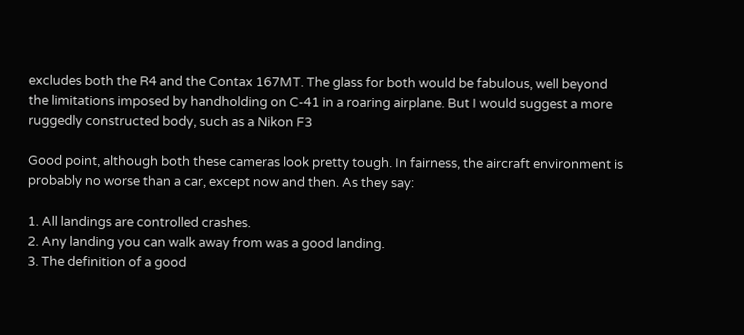excludes both the R4 and the Contax 167MT. The glass for both would be fabulous, well beyond the limitations imposed by handholding on C-41 in a roaring airplane. But I would suggest a more ruggedly constructed body, such as a Nikon F3

Good point, although both these cameras look pretty tough. In fairness, the aircraft environment is probably no worse than a car, except now and then. As they say:

1. All landings are controlled crashes.
2. Any landing you can walk away from was a good landing.
3. The definition of a good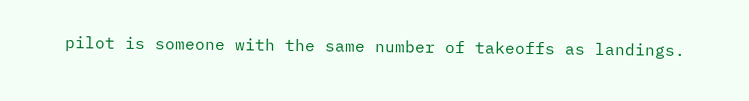pilot is someone with the same number of takeoffs as landings.